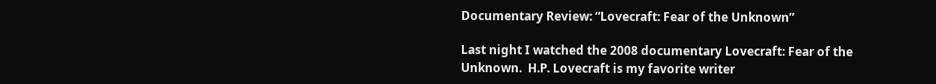Documentary Review: “Lovecraft: Fear of the Unknown”

Last night I watched the 2008 documentary Lovecraft: Fear of the Unknown.  H.P. Lovecraft is my favorite writer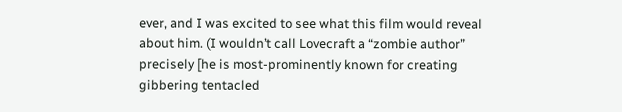ever, and I was excited to see what this film would reveal about him. (I wouldn’t call Lovecraft a “zombie author” precisely [he is most-prominently known for creating gibbering tentacled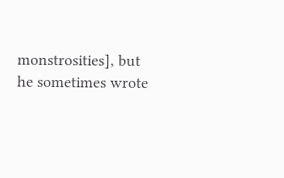monstrosities], but he sometimes wrote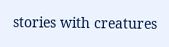stories with creatures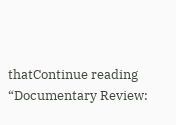thatContinue reading “Documentary Review: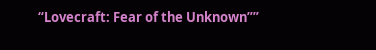“Lovecraft: Fear of the Unknown””